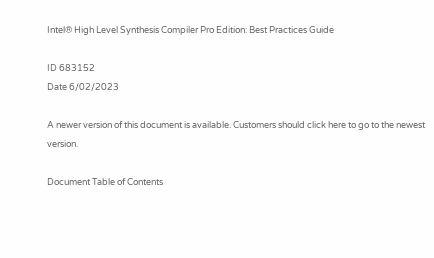Intel® High Level Synthesis Compiler Pro Edition: Best Practices Guide

ID 683152
Date 6/02/2023

A newer version of this document is available. Customers should click here to go to the newest version.

Document Table of Contents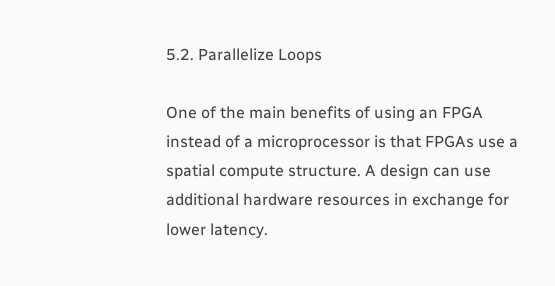5.2. Parallelize Loops

One of the main benefits of using an FPGA instead of a microprocessor is that FPGAs use a spatial compute structure. A design can use additional hardware resources in exchange for lower latency.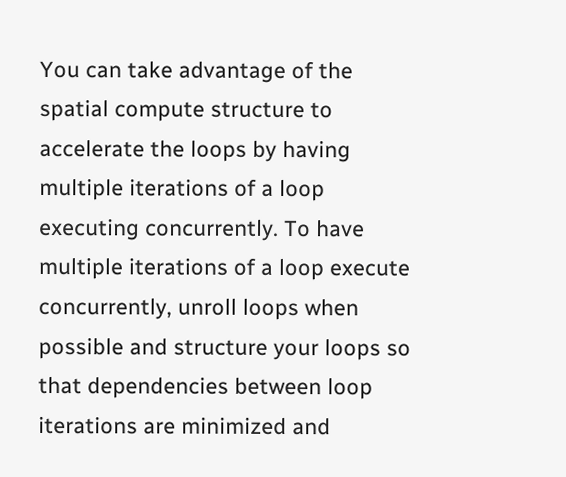You can take advantage of the spatial compute structure to accelerate the loops by having multiple iterations of a loop executing concurrently. To have multiple iterations of a loop execute concurrently, unroll loops when possible and structure your loops so that dependencies between loop iterations are minimized and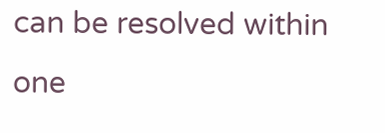can be resolved within one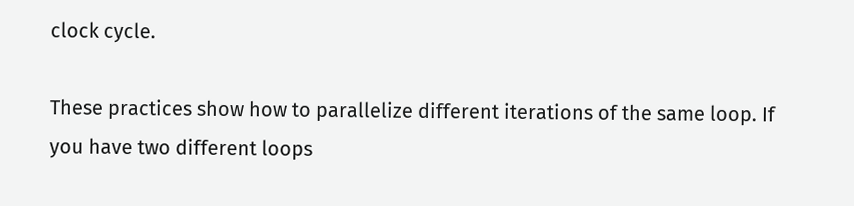clock cycle.

These practices show how to parallelize different iterations of the same loop. If you have two different loops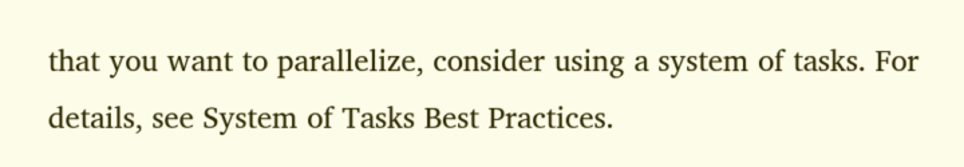that you want to parallelize, consider using a system of tasks. For details, see System of Tasks Best Practices.